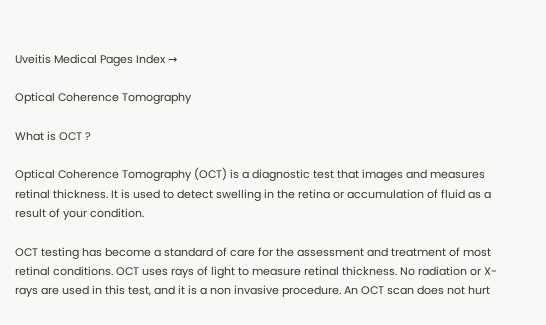Uveitis Medical Pages Index →

Optical Coherence Tomography

What is OCT ?

Optical Coherence Tomography (OCT) is a diagnostic test that images and measures retinal thickness. It is used to detect swelling in the retina or accumulation of fluid as a result of your condition.

OCT testing has become a standard of care for the assessment and treatment of most retinal conditions. OCT uses rays of light to measure retinal thickness. No radiation or X-rays are used in this test, and it is a non invasive procedure. An OCT scan does not hurt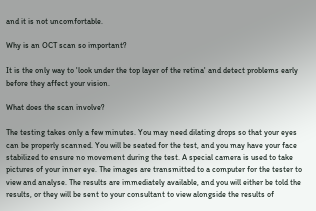and it is not uncomfortable.

Why is an OCT scan so important?

It is the only way to 'look under the top layer of the retina' and detect problems early before they affect your vision.

What does the scan involve?

The testing takes only a few minutes. You may need dilating drops so that your eyes can be properly scanned. You will be seated for the test, and you may have your face stabilized to ensure no movement during the test. A special camera is used to take pictures of your inner eye. The images are transmitted to a computer for the tester to view and analyse. The results are immediately available, and you will either be told the results, or they will be sent to your consultant to view alongside the results of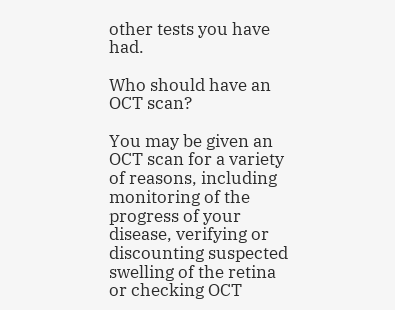other tests you have had.

Who should have an OCT scan?

You may be given an OCT scan for a variety of reasons, including monitoring of the progress of your disease, verifying or discounting suspected swelling of the retina or checking OCT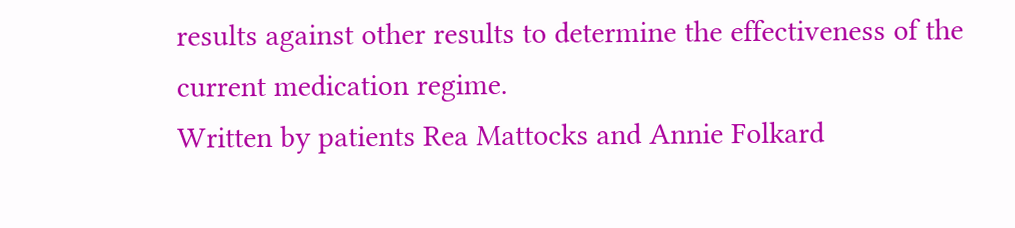results against other results to determine the effectiveness of the current medication regime.
Written by patients Rea Mattocks and Annie Folkard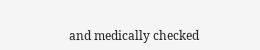and medically checked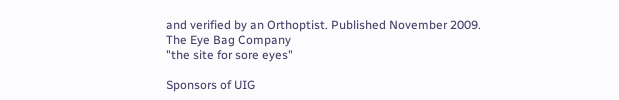and verified by an Orthoptist. Published November 2009.
The Eye Bag Company
"the site for sore eyes"

Sponsors of UIG